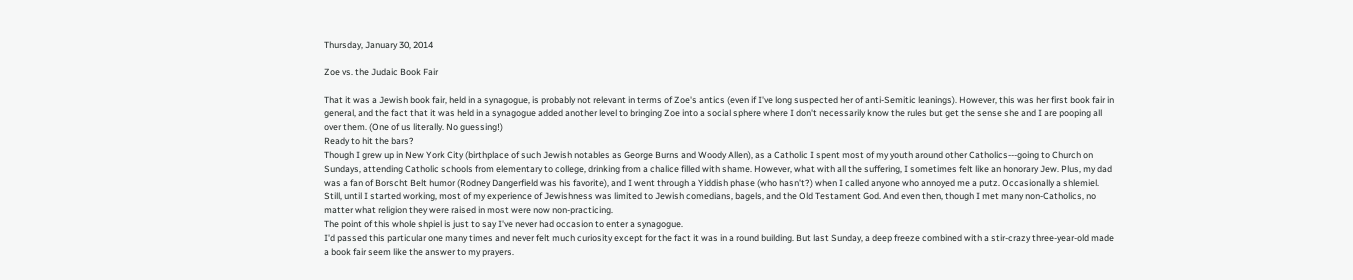Thursday, January 30, 2014

Zoe vs. the Judaic Book Fair

That it was a Jewish book fair, held in a synagogue, is probably not relevant in terms of Zoe's antics (even if I've long suspected her of anti-Semitic leanings). However, this was her first book fair in general, and the fact that it was held in a synagogue added another level to bringing Zoe into a social sphere where I don't necessarily know the rules but get the sense she and I are pooping all over them. (One of us literally. No guessing!)
Ready to hit the bars?
Though I grew up in New York City (birthplace of such Jewish notables as George Burns and Woody Allen), as a Catholic I spent most of my youth around other Catholics---going to Church on Sundays, attending Catholic schools from elementary to college, drinking from a chalice filled with shame. However, what with all the suffering, I sometimes felt like an honorary Jew. Plus, my dad was a fan of Borscht Belt humor (Rodney Dangerfield was his favorite), and I went through a Yiddish phase (who hasn't?) when I called anyone who annoyed me a putz. Occasionally a shlemiel.
Still, until I started working, most of my experience of Jewishness was limited to Jewish comedians, bagels, and the Old Testament God. And even then, though I met many non-Catholics, no matter what religion they were raised in most were now non-practicing.
The point of this whole shpiel is just to say I've never had occasion to enter a synagogue.
I'd passed this particular one many times and never felt much curiosity except for the fact it was in a round building. But last Sunday, a deep freeze combined with a stir-crazy three-year-old made a book fair seem like the answer to my prayers.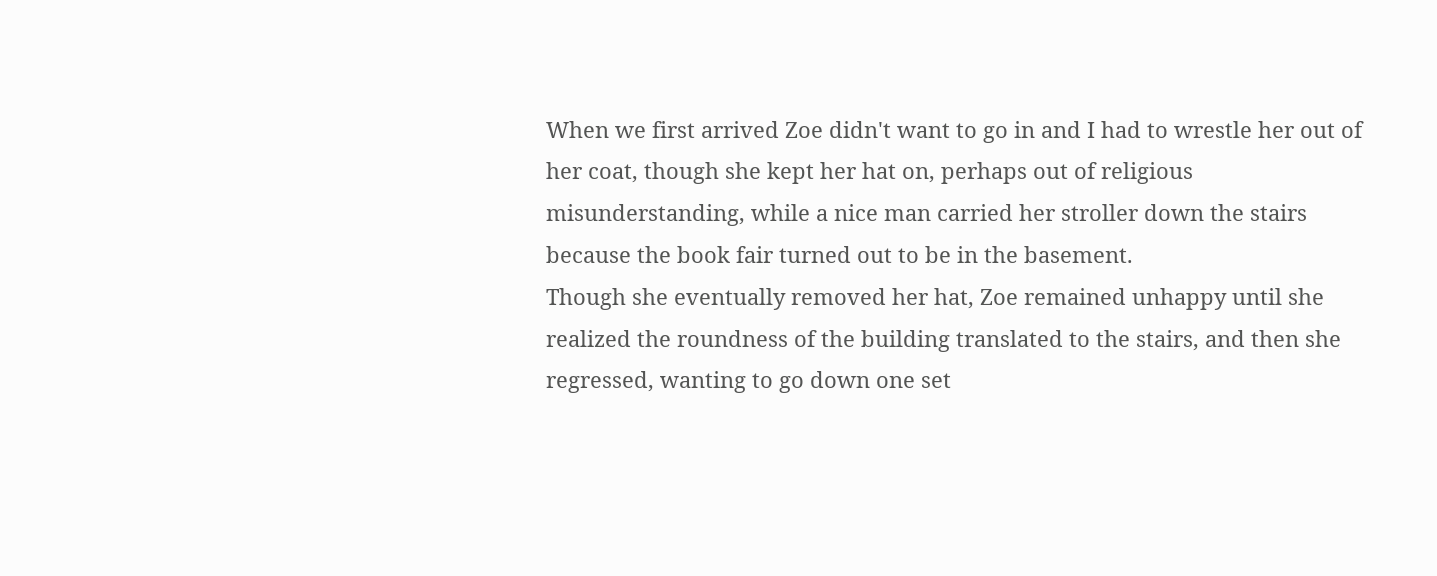When we first arrived Zoe didn't want to go in and I had to wrestle her out of her coat, though she kept her hat on, perhaps out of religious misunderstanding, while a nice man carried her stroller down the stairs because the book fair turned out to be in the basement.
Though she eventually removed her hat, Zoe remained unhappy until she realized the roundness of the building translated to the stairs, and then she regressed, wanting to go down one set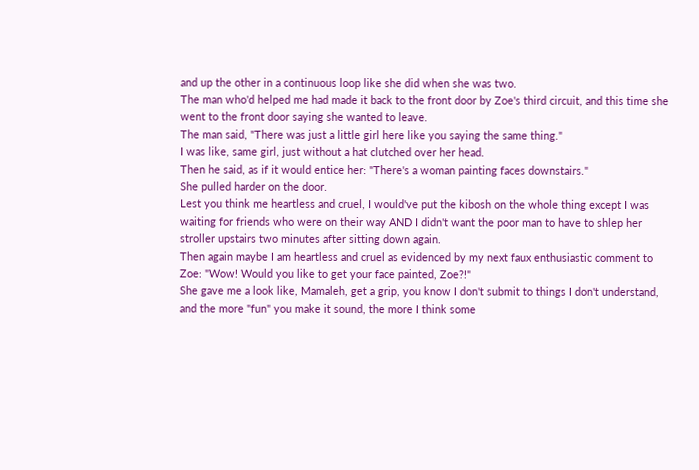and up the other in a continuous loop like she did when she was two.
The man who'd helped me had made it back to the front door by Zoe's third circuit, and this time she went to the front door saying she wanted to leave.
The man said, "There was just a little girl here like you saying the same thing."
I was like, same girl, just without a hat clutched over her head.
Then he said, as if it would entice her: "There's a woman painting faces downstairs."
She pulled harder on the door.
Lest you think me heartless and cruel, I would've put the kibosh on the whole thing except I was waiting for friends who were on their way AND I didn't want the poor man to have to shlep her stroller upstairs two minutes after sitting down again.
Then again maybe I am heartless and cruel as evidenced by my next faux enthusiastic comment to Zoe: "Wow! Would you like to get your face painted, Zoe?!"
She gave me a look like, Mamaleh, get a grip, you know I don't submit to things I don't understand, and the more "fun" you make it sound, the more I think some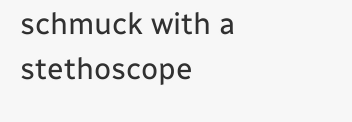schmuck with a stethoscope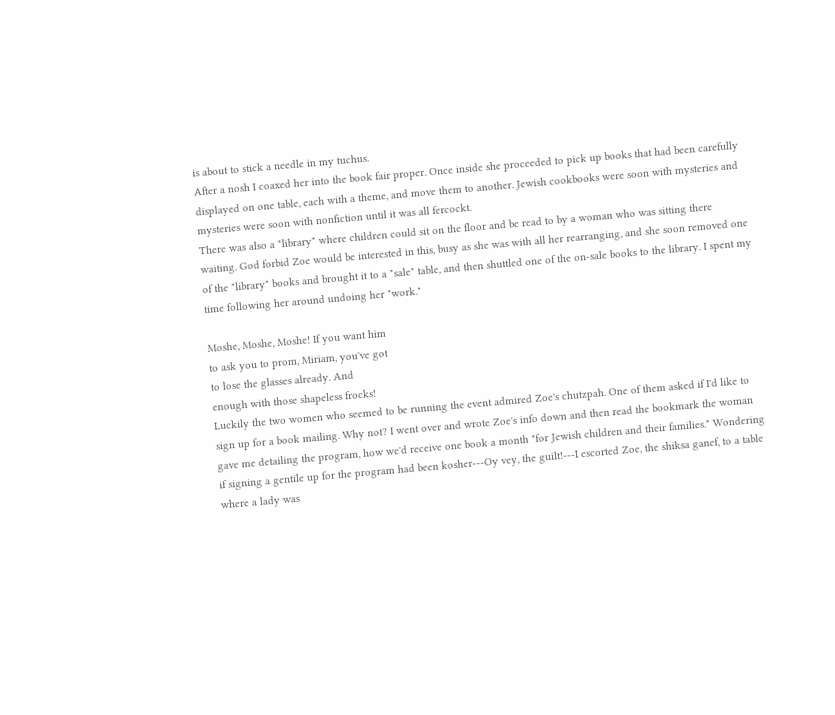is about to stick a needle in my tuchus.
After a nosh I coaxed her into the book fair proper. Once inside she proceeded to pick up books that had been carefully displayed on one table, each with a theme, and move them to another. Jewish cookbooks were soon with mysteries and mysteries were soon with nonfiction until it was all fercockt.
There was also a "library" where children could sit on the floor and be read to by a woman who was sitting there waiting. God forbid Zoe would be interested in this, busy as she was with all her rearranging, and she soon removed one of the "library" books and brought it to a "sale" table, and then shuttled one of the on-sale books to the library. I spent my time following her around undoing her "work."

Moshe, Moshe, Moshe! If you want him
to ask you to prom, Miriam, you've got
to lose the glasses already. And
enough with those shapeless frocks!
Luckily the two women who seemed to be running the event admired Zoe's chutzpah. One of them asked if I'd like to sign up for a book mailing. Why not? I went over and wrote Zoe's info down and then read the bookmark the woman gave me detailing the program, how we'd receive one book a month "for Jewish children and their families." Wondering if signing a gentile up for the program had been kosher---Oy vey, the guilt!---I escorted Zoe, the shiksa ganef, to a table where a lady was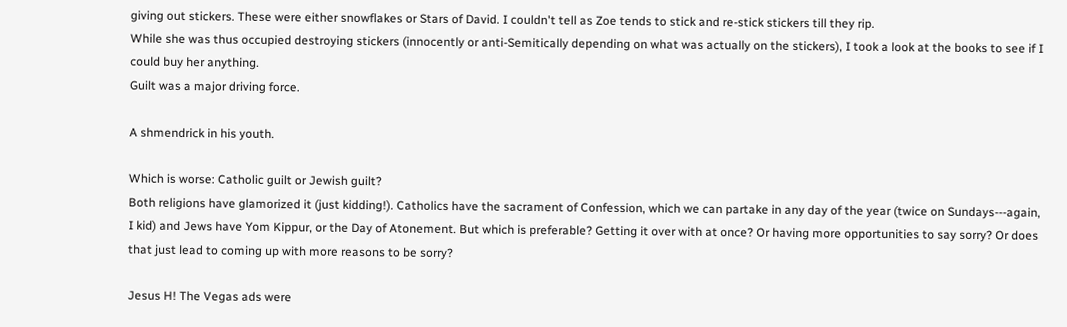giving out stickers. These were either snowflakes or Stars of David. I couldn't tell as Zoe tends to stick and re-stick stickers till they rip.
While she was thus occupied destroying stickers (innocently or anti-Semitically depending on what was actually on the stickers), I took a look at the books to see if I could buy her anything.
Guilt was a major driving force.

A shmendrick in his youth.

Which is worse: Catholic guilt or Jewish guilt?
Both religions have glamorized it (just kidding!). Catholics have the sacrament of Confession, which we can partake in any day of the year (twice on Sundays---again, I kid) and Jews have Yom Kippur, or the Day of Atonement. But which is preferable? Getting it over with at once? Or having more opportunities to say sorry? Or does that just lead to coming up with more reasons to be sorry?

Jesus H! The Vegas ads were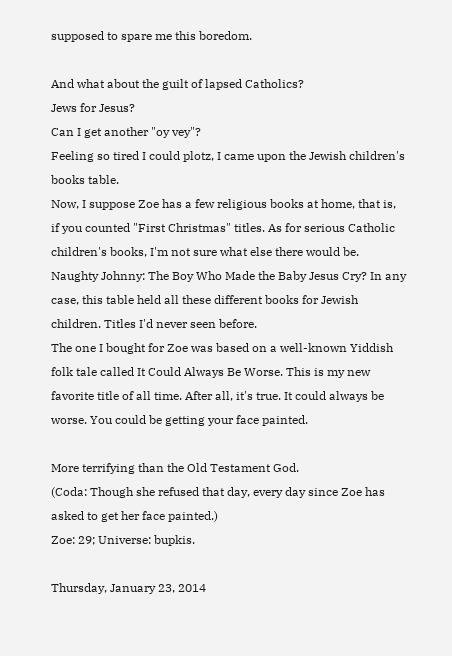supposed to spare me this boredom.

And what about the guilt of lapsed Catholics?
Jews for Jesus?
Can I get another "oy vey"?
Feeling so tired I could plotz, I came upon the Jewish children's books table.
Now, I suppose Zoe has a few religious books at home, that is, if you counted "First Christmas" titles. As for serious Catholic children's books, I'm not sure what else there would be. Naughty Johnny: The Boy Who Made the Baby Jesus Cry? In any case, this table held all these different books for Jewish children. Titles I'd never seen before.
The one I bought for Zoe was based on a well-known Yiddish folk tale called It Could Always Be Worse. This is my new favorite title of all time. After all, it's true. It could always be worse. You could be getting your face painted.

More terrifying than the Old Testament God.
(Coda: Though she refused that day, every day since Zoe has asked to get her face painted.)
Zoe: 29; Universe: bupkis.

Thursday, January 23, 2014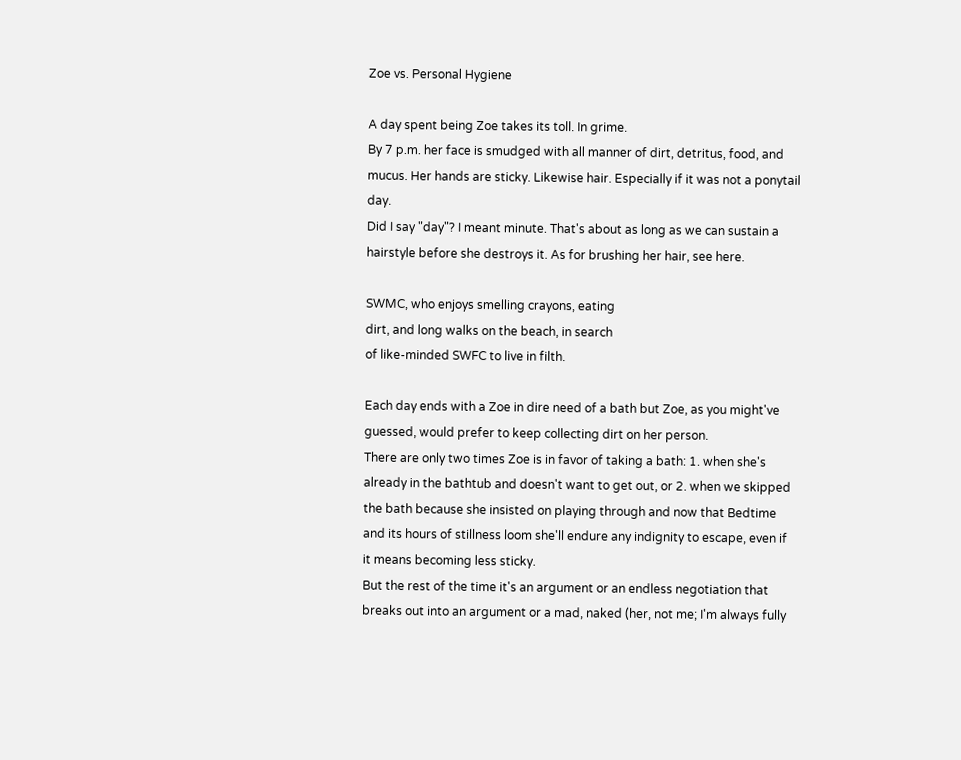Zoe vs. Personal Hygiene

A day spent being Zoe takes its toll. In grime.
By 7 p.m. her face is smudged with all manner of dirt, detritus, food, and mucus. Her hands are sticky. Likewise hair. Especially if it was not a ponytail day.
Did I say "day"? I meant minute. That's about as long as we can sustain a hairstyle before she destroys it. As for brushing her hair, see here.

SWMC, who enjoys smelling crayons, eating
dirt, and long walks on the beach, in search
of like-minded SWFC to live in filth.

Each day ends with a Zoe in dire need of a bath but Zoe, as you might've guessed, would prefer to keep collecting dirt on her person.
There are only two times Zoe is in favor of taking a bath: 1. when she's already in the bathtub and doesn't want to get out, or 2. when we skipped the bath because she insisted on playing through and now that Bedtime and its hours of stillness loom she'll endure any indignity to escape, even if it means becoming less sticky.
But the rest of the time it's an argument or an endless negotiation that breaks out into an argument or a mad, naked (her, not me; I'm always fully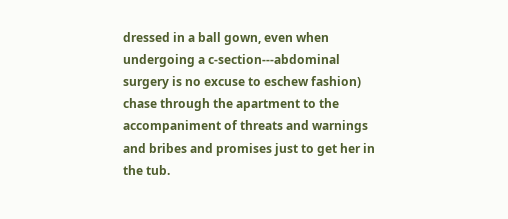dressed in a ball gown, even when undergoing a c-section---abdominal surgery is no excuse to eschew fashion) chase through the apartment to the accompaniment of threats and warnings and bribes and promises just to get her in the tub.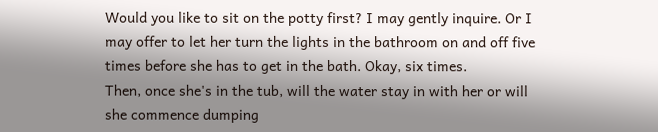Would you like to sit on the potty first? I may gently inquire. Or I may offer to let her turn the lights in the bathroom on and off five times before she has to get in the bath. Okay, six times.
Then, once she's in the tub, will the water stay in with her or will she commence dumping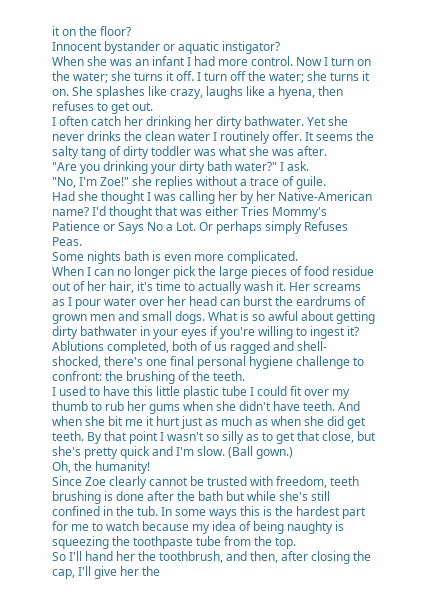it on the floor?
Innocent bystander or aquatic instigator?
When she was an infant I had more control. Now I turn on the water; she turns it off. I turn off the water; she turns it on. She splashes like crazy, laughs like a hyena, then refuses to get out.
I often catch her drinking her dirty bathwater. Yet she never drinks the clean water I routinely offer. It seems the salty tang of dirty toddler was what she was after.
"Are you drinking your dirty bath water?" I ask.
"No, I'm Zoe!" she replies without a trace of guile.
Had she thought I was calling her by her Native-American name? I'd thought that was either Tries Mommy's Patience or Says No a Lot. Or perhaps simply Refuses Peas.
Some nights bath is even more complicated.
When I can no longer pick the large pieces of food residue out of her hair, it's time to actually wash it. Her screams as I pour water over her head can burst the eardrums of grown men and small dogs. What is so awful about getting dirty bathwater in your eyes if you're willing to ingest it?
Ablutions completed, both of us ragged and shell-shocked, there's one final personal hygiene challenge to confront: the brushing of the teeth.
I used to have this little plastic tube I could fit over my thumb to rub her gums when she didn't have teeth. And when she bit me it hurt just as much as when she did get teeth. By that point I wasn't so silly as to get that close, but she's pretty quick and I'm slow. (Ball gown.)
Oh, the humanity!
Since Zoe clearly cannot be trusted with freedom, teeth brushing is done after the bath but while she's still confined in the tub. In some ways this is the hardest part for me to watch because my idea of being naughty is squeezing the toothpaste tube from the top.
So I'll hand her the toothbrush, and then, after closing the cap, I'll give her the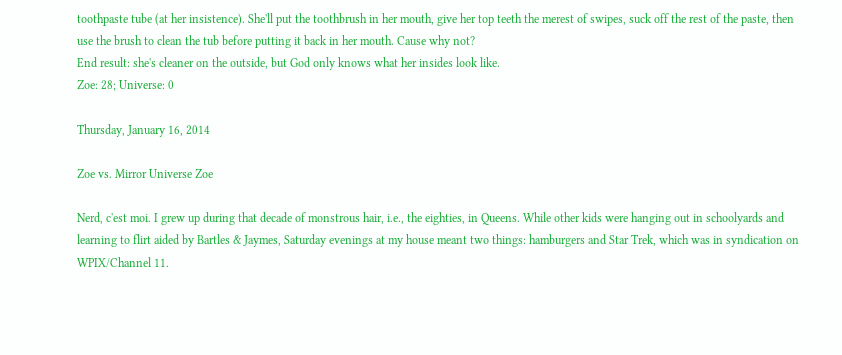toothpaste tube (at her insistence). She'll put the toothbrush in her mouth, give her top teeth the merest of swipes, suck off the rest of the paste, then use the brush to clean the tub before putting it back in her mouth. Cause why not?
End result: she's cleaner on the outside, but God only knows what her insides look like.
Zoe: 28; Universe: 0

Thursday, January 16, 2014

Zoe vs. Mirror Universe Zoe

Nerd, c'est moi. I grew up during that decade of monstrous hair, i.e., the eighties, in Queens. While other kids were hanging out in schoolyards and learning to flirt aided by Bartles & Jaymes, Saturday evenings at my house meant two things: hamburgers and Star Trek, which was in syndication on WPIX/Channel 11.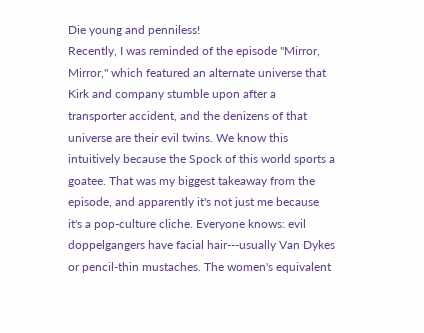Die young and penniless!
Recently, I was reminded of the episode "Mirror, Mirror," which featured an alternate universe that Kirk and company stumble upon after a transporter accident, and the denizens of that universe are their evil twins. We know this intuitively because the Spock of this world sports a goatee. That was my biggest takeaway from the episode, and apparently it's not just me because it's a pop-culture cliche. Everyone knows: evil doppelgangers have facial hair---usually Van Dykes or pencil-thin mustaches. The women's equivalent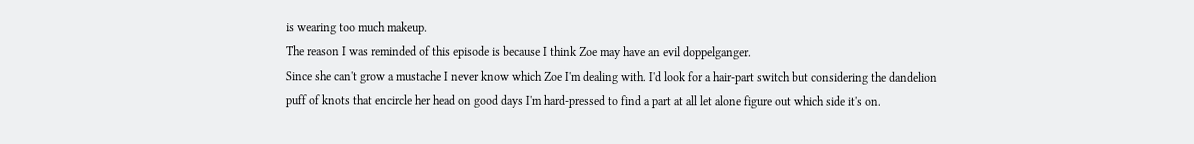is wearing too much makeup.
The reason I was reminded of this episode is because I think Zoe may have an evil doppelganger.
Since she can't grow a mustache I never know which Zoe I'm dealing with. I'd look for a hair-part switch but considering the dandelion puff of knots that encircle her head on good days I'm hard-pressed to find a part at all let alone figure out which side it's on.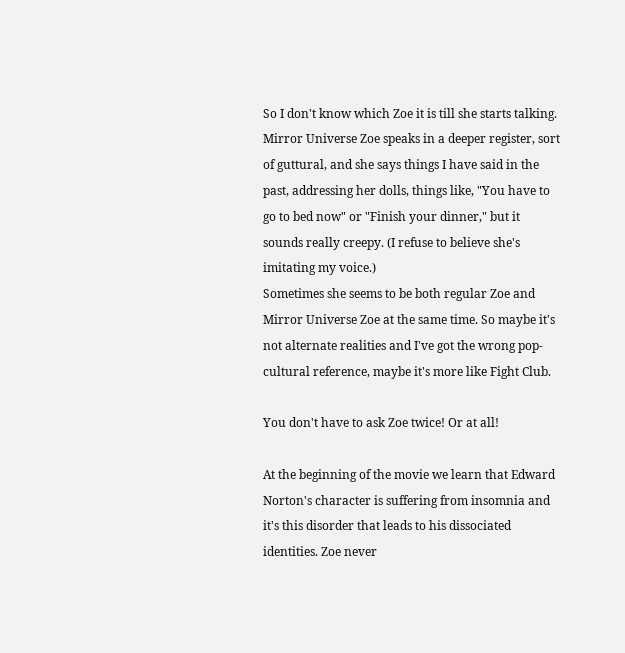So I don't know which Zoe it is till she starts talking. Mirror Universe Zoe speaks in a deeper register, sort of guttural, and she says things I have said in the past, addressing her dolls, things like, "You have to go to bed now" or "Finish your dinner," but it sounds really creepy. (I refuse to believe she's imitating my voice.)
Sometimes she seems to be both regular Zoe and Mirror Universe Zoe at the same time. So maybe it's not alternate realities and I've got the wrong pop-cultural reference, maybe it's more like Fight Club.

You don't have to ask Zoe twice! Or at all!

At the beginning of the movie we learn that Edward Norton's character is suffering from insomnia and it's this disorder that leads to his dissociated identities. Zoe never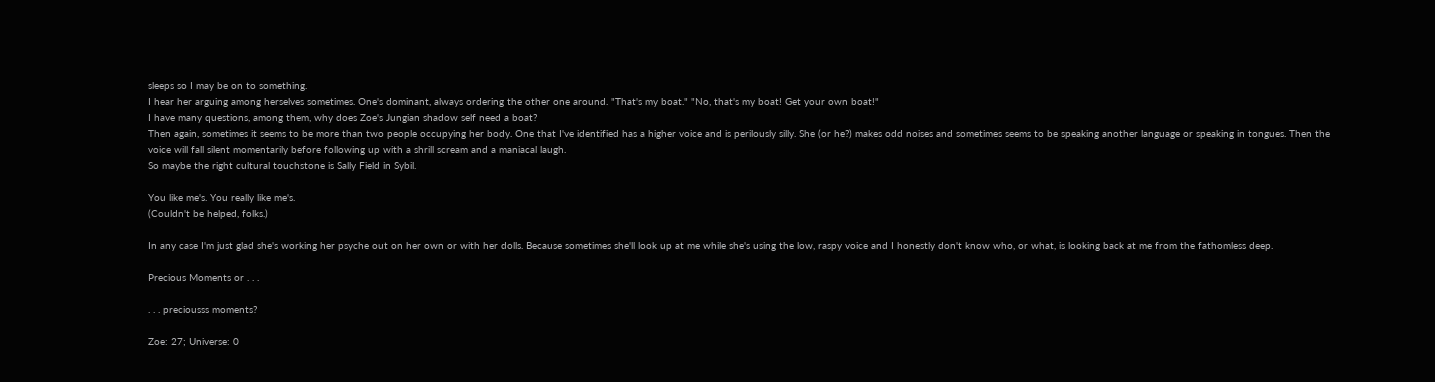sleeps so I may be on to something.
I hear her arguing among herselves sometimes. One's dominant, always ordering the other one around. "That's my boat." "No, that's my boat! Get your own boat!"
I have many questions, among them, why does Zoe's Jungian shadow self need a boat?
Then again, sometimes it seems to be more than two people occupying her body. One that I've identified has a higher voice and is perilously silly. She (or he?) makes odd noises and sometimes seems to be speaking another language or speaking in tongues. Then the voice will fall silent momentarily before following up with a shrill scream and a maniacal laugh.
So maybe the right cultural touchstone is Sally Field in Sybil.

You like me's. You really like me's.
(Couldn't be helped, folks.)

In any case I'm just glad she's working her psyche out on her own or with her dolls. Because sometimes she'll look up at me while she's using the low, raspy voice and I honestly don't know who, or what, is looking back at me from the fathomless deep.

Precious Moments or . . .

. . . preciousss moments?

Zoe: 27; Universe: 0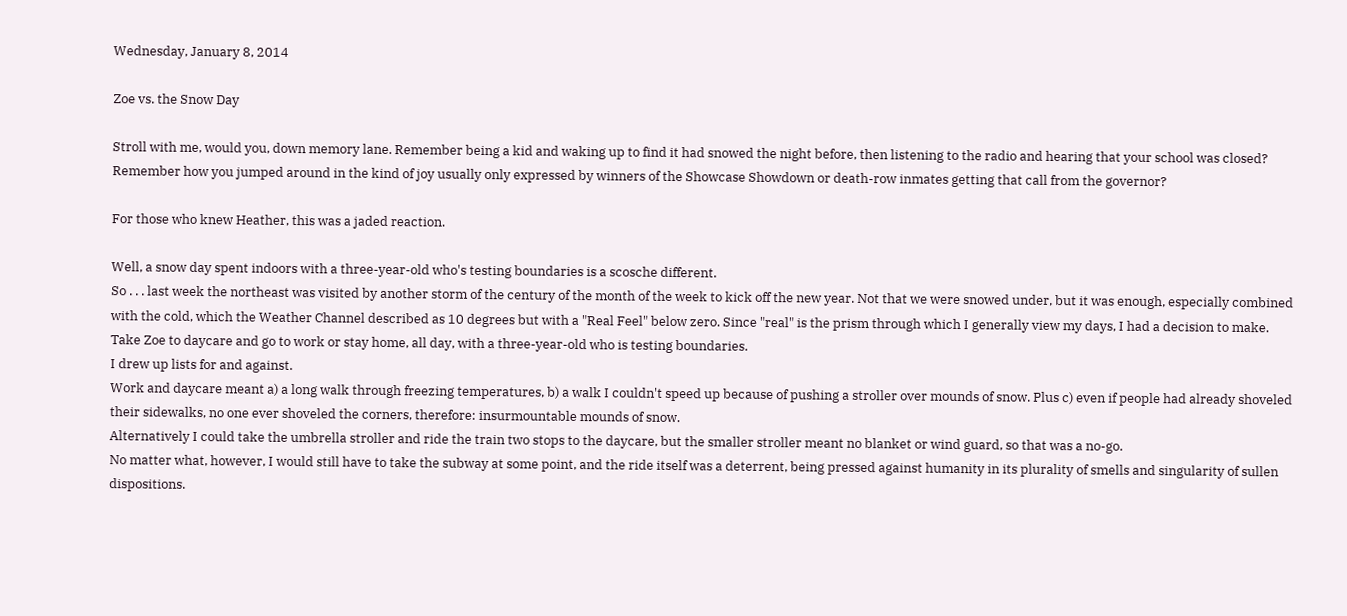Wednesday, January 8, 2014

Zoe vs. the Snow Day

Stroll with me, would you, down memory lane. Remember being a kid and waking up to find it had snowed the night before, then listening to the radio and hearing that your school was closed? Remember how you jumped around in the kind of joy usually only expressed by winners of the Showcase Showdown or death-row inmates getting that call from the governor?

For those who knew Heather, this was a jaded reaction.

Well, a snow day spent indoors with a three-year-old who's testing boundaries is a scosche different.
So . . . last week the northeast was visited by another storm of the century of the month of the week to kick off the new year. Not that we were snowed under, but it was enough, especially combined with the cold, which the Weather Channel described as 10 degrees but with a "Real Feel" below zero. Since "real" is the prism through which I generally view my days, I had a decision to make.
Take Zoe to daycare and go to work or stay home, all day, with a three-year-old who is testing boundaries.
I drew up lists for and against.
Work and daycare meant a) a long walk through freezing temperatures, b) a walk I couldn't speed up because of pushing a stroller over mounds of snow. Plus c) even if people had already shoveled their sidewalks, no one ever shoveled the corners, therefore: insurmountable mounds of snow.
Alternatively I could take the umbrella stroller and ride the train two stops to the daycare, but the smaller stroller meant no blanket or wind guard, so that was a no-go.
No matter what, however, I would still have to take the subway at some point, and the ride itself was a deterrent, being pressed against humanity in its plurality of smells and singularity of sullen dispositions.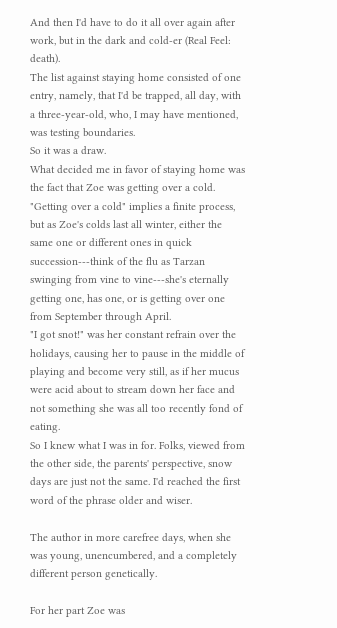And then I'd have to do it all over again after work, but in the dark and cold-er (Real Feel: death).
The list against staying home consisted of one entry, namely, that I'd be trapped, all day, with a three-year-old, who, I may have mentioned, was testing boundaries.
So it was a draw.
What decided me in favor of staying home was the fact that Zoe was getting over a cold.
"Getting over a cold" implies a finite process, but as Zoe's colds last all winter, either the same one or different ones in quick succession---think of the flu as Tarzan swinging from vine to vine---she's eternally getting one, has one, or is getting over one from September through April.
"I got snot!" was her constant refrain over the holidays, causing her to pause in the middle of playing and become very still, as if her mucus were acid about to stream down her face and not something she was all too recently fond of eating.
So I knew what I was in for. Folks, viewed from the other side, the parents' perspective, snow days are just not the same. I'd reached the first word of the phrase older and wiser.

The author in more carefree days, when she
was young, unencumbered, and a completely
different person genetically.

For her part Zoe was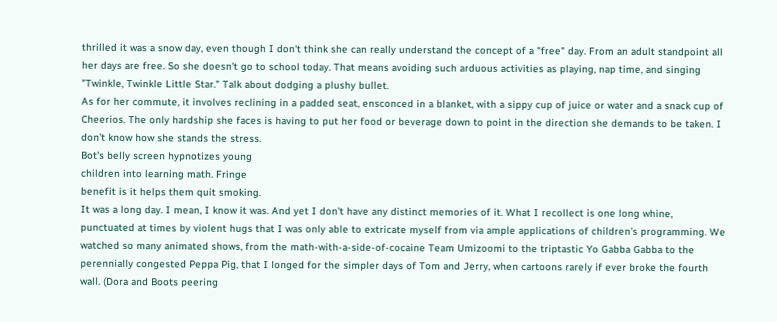thrilled it was a snow day, even though I don't think she can really understand the concept of a "free" day. From an adult standpoint all her days are free. So she doesn't go to school today. That means avoiding such arduous activities as playing, nap time, and singing "Twinkle, Twinkle Little Star." Talk about dodging a plushy bullet.
As for her commute, it involves reclining in a padded seat, ensconced in a blanket, with a sippy cup of juice or water and a snack cup of Cheerios. The only hardship she faces is having to put her food or beverage down to point in the direction she demands to be taken. I don't know how she stands the stress.
Bot's belly screen hypnotizes young
children into learning math. Fringe
benefit is it helps them quit smoking.
It was a long day. I mean, I know it was. And yet I don't have any distinct memories of it. What I recollect is one long whine, punctuated at times by violent hugs that I was only able to extricate myself from via ample applications of children's programming. We watched so many animated shows, from the math-with-a-side-of-cocaine Team Umizoomi to the triptastic Yo Gabba Gabba to the perennially congested Peppa Pig, that I longed for the simpler days of Tom and Jerry, when cartoons rarely if ever broke the fourth wall. (Dora and Boots peering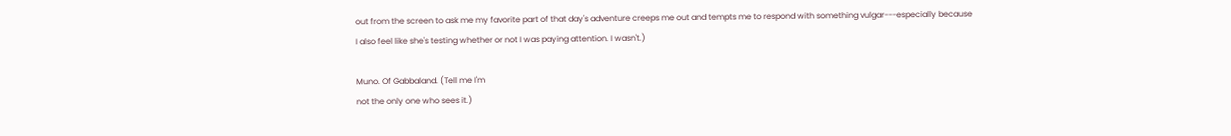out from the screen to ask me my favorite part of that day's adventure creeps me out and tempts me to respond with something vulgar---especially because I also feel like she's testing whether or not I was paying attention. I wasn't.)

Muno. Of Gabbaland. (Tell me I'm
not the only one who sees it.)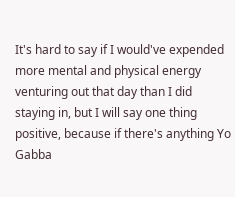It's hard to say if I would've expended more mental and physical energy venturing out that day than I did staying in, but I will say one thing positive, because if there's anything Yo Gabba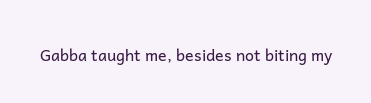Gabba taught me, besides not biting my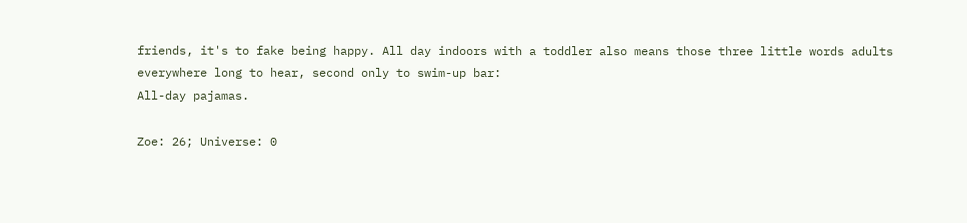friends, it's to fake being happy. All day indoors with a toddler also means those three little words adults everywhere long to hear, second only to swim-up bar:
All-day pajamas.

Zoe: 26; Universe: 0